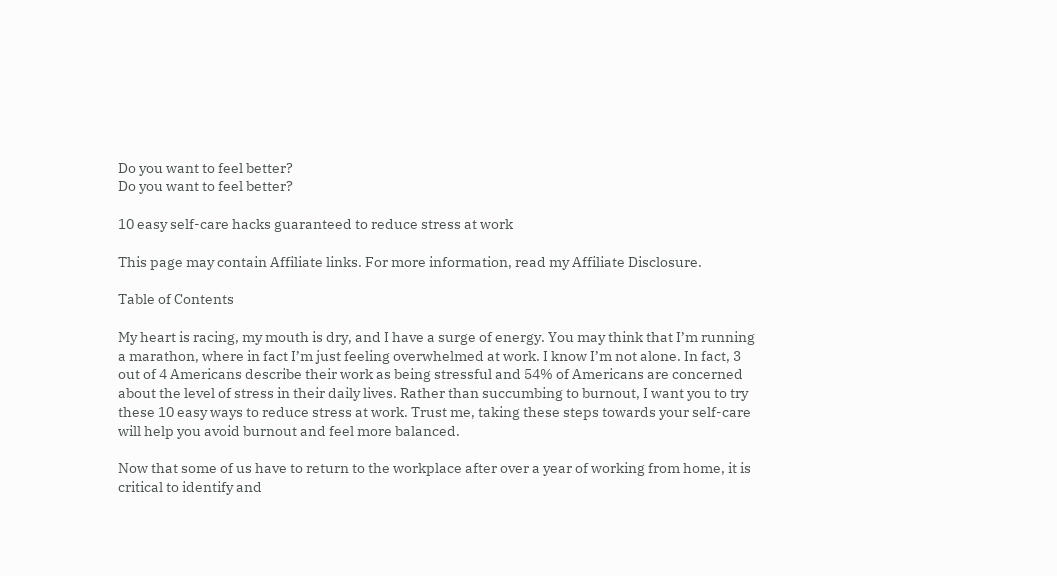Do you want to feel better?
Do you want to feel better?

10 easy self-care hacks guaranteed to reduce stress at work

This page may contain Affiliate links. For more information, read my Affiliate Disclosure.

Table of Contents

My heart is racing, my mouth is dry, and I have a surge of energy. You may think that I’m running a marathon, where in fact I’m just feeling overwhelmed at work. I know I’m not alone. In fact, 3 out of 4 Americans describe their work as being stressful and 54% of Americans are concerned about the level of stress in their daily lives. Rather than succumbing to burnout, I want you to try these 10 easy ways to reduce stress at work. Trust me, taking these steps towards your self-care will help you avoid burnout and feel more balanced.

Now that some of us have to return to the workplace after over a year of working from home, it is critical to identify and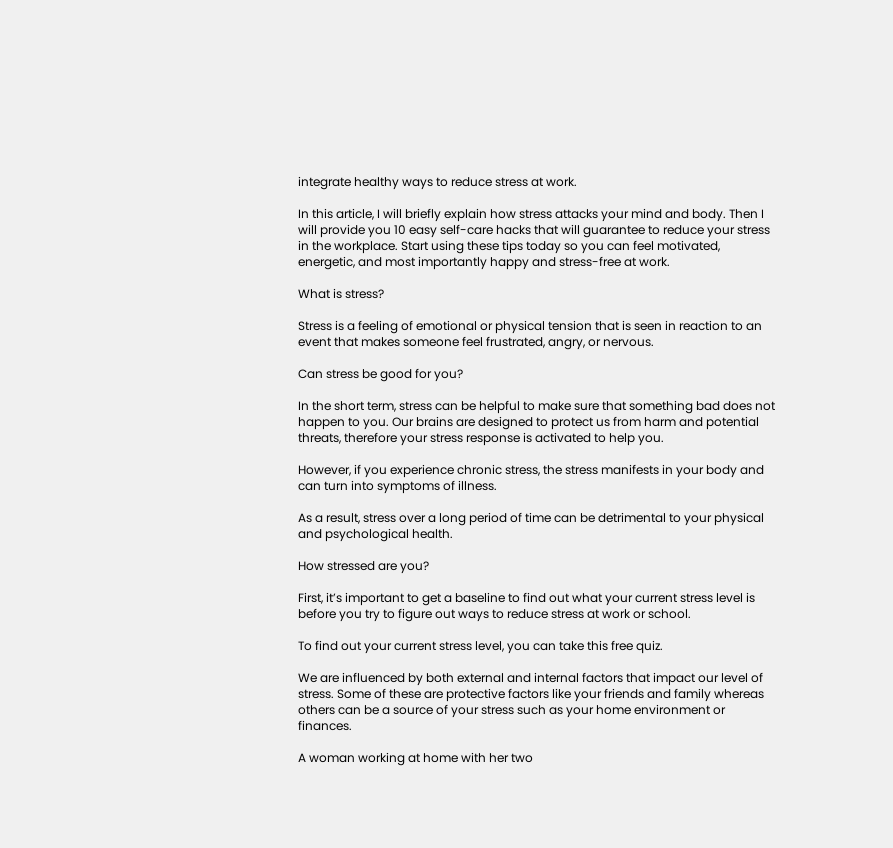integrate healthy ways to reduce stress at work.

In this article, I will briefly explain how stress attacks your mind and body. Then I will provide you 10 easy self-care hacks that will guarantee to reduce your stress in the workplace. Start using these tips today so you can feel motivated, energetic, and most importantly happy and stress-free at work.

What is stress?

Stress is a feeling of emotional or physical tension that is seen in reaction to an event that makes someone feel frustrated, angry, or nervous.

Can stress be good for you?

In the short term, stress can be helpful to make sure that something bad does not happen to you. Our brains are designed to protect us from harm and potential threats, therefore your stress response is activated to help you.

However, if you experience chronic stress, the stress manifests in your body and can turn into symptoms of illness.

As a result, stress over a long period of time can be detrimental to your physical and psychological health.

How stressed are you?

First, it’s important to get a baseline to find out what your current stress level is before you try to figure out ways to reduce stress at work or school.

To find out your current stress level, you can take this free quiz.

We are influenced by both external and internal factors that impact our level of stress. Some of these are protective factors like your friends and family whereas others can be a source of your stress such as your home environment or finances.

A woman working at home with her two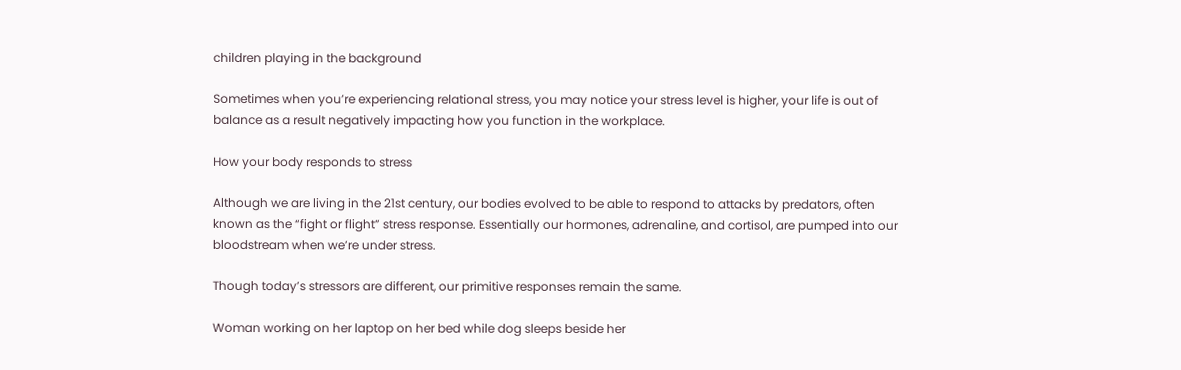children playing in the background

Sometimes when you’re experiencing relational stress, you may notice your stress level is higher, your life is out of balance as a result negatively impacting how you function in the workplace.

How your body responds to stress

Although we are living in the 21st century, our bodies evolved to be able to respond to attacks by predators, often known as the “fight or flight” stress response. Essentially our hormones, adrenaline, and cortisol, are pumped into our bloodstream when we’re under stress.

Though today’s stressors are different, our primitive responses remain the same.

Woman working on her laptop on her bed while dog sleeps beside her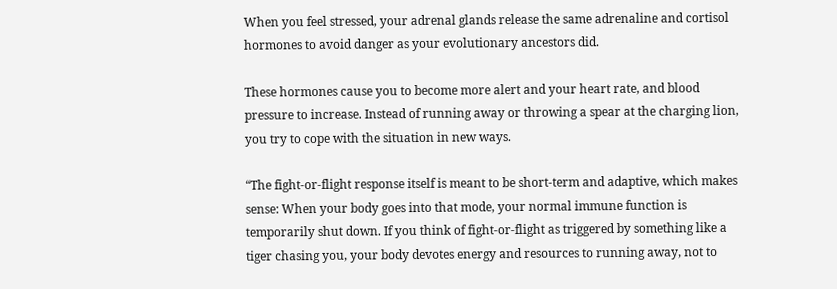When you feel stressed, your adrenal glands release the same adrenaline and cortisol hormones to avoid danger as your evolutionary ancestors did.

These hormones cause you to become more alert and your heart rate, and blood pressure to increase. Instead of running away or throwing a spear at the charging lion, you try to cope with the situation in new ways.

“The fight-or-flight response itself is meant to be short-term and adaptive, which makes sense: When your body goes into that mode, your normal immune function is temporarily shut down. If you think of fight-or-flight as triggered by something like a tiger chasing you, your body devotes energy and resources to running away, not to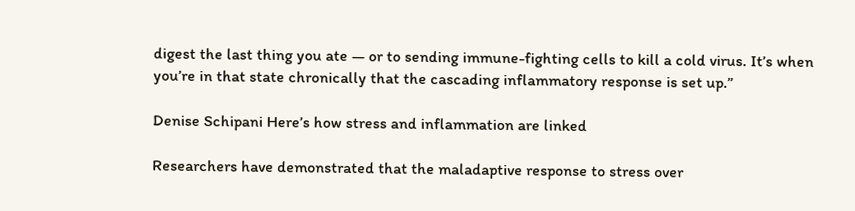digest the last thing you ate — or to sending immune-fighting cells to kill a cold virus. It’s when you’re in that state chronically that the cascading inflammatory response is set up.”

Denise Schipani Here’s how stress and inflammation are linked

Researchers have demonstrated that the maladaptive response to stress over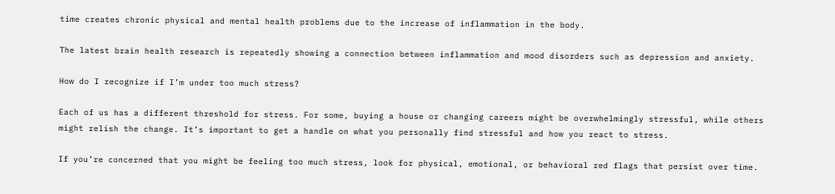time creates chronic physical and mental health problems due to the increase of inflammation in the body.

The latest brain health research is repeatedly showing a connection between inflammation and mood disorders such as depression and anxiety.

How do I recognize if I’m under too much stress?

Each of us has a different threshold for stress. For some, buying a house or changing careers might be overwhelmingly stressful, while others might relish the change. It’s important to get a handle on what you personally find stressful and how you react to stress.

If you’re concerned that you might be feeling too much stress, look for physical, emotional, or behavioral red flags that persist over time.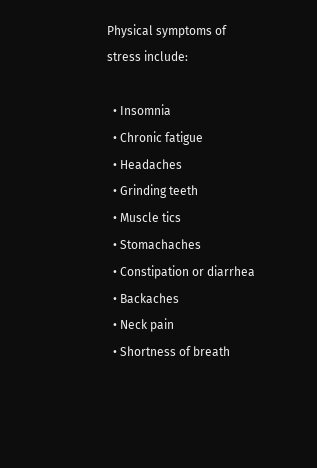Physical symptoms of stress include:

  • Insomnia
  • Chronic fatigue
  • Headaches
  • Grinding teeth
  • Muscle tics
  • Stomachaches
  • Constipation or diarrhea
  • Backaches
  • Neck pain
  • Shortness of breath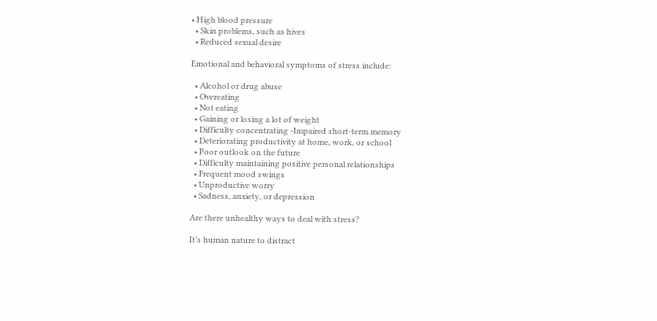• High blood pressure
  • Skin problems, such as hives
  • Reduced sexual desire

Emotional and behavioral symptoms of stress include:

  • Alcohol or drug abuse
  • Overeating
  • Not eating
  • Gaining or losing a lot of weight
  • Difficulty concentrating -Impaired short-term memory
  • Deteriorating productivity at home, work, or school
  • Poor outlook on the future
  • Difficulty maintaining positive personal relationships
  • Frequent mood swings
  • Unproductive worry
  • Sadness, anxiety, or depression

Are there unhealthy ways to deal with stress?

It’s human nature to distract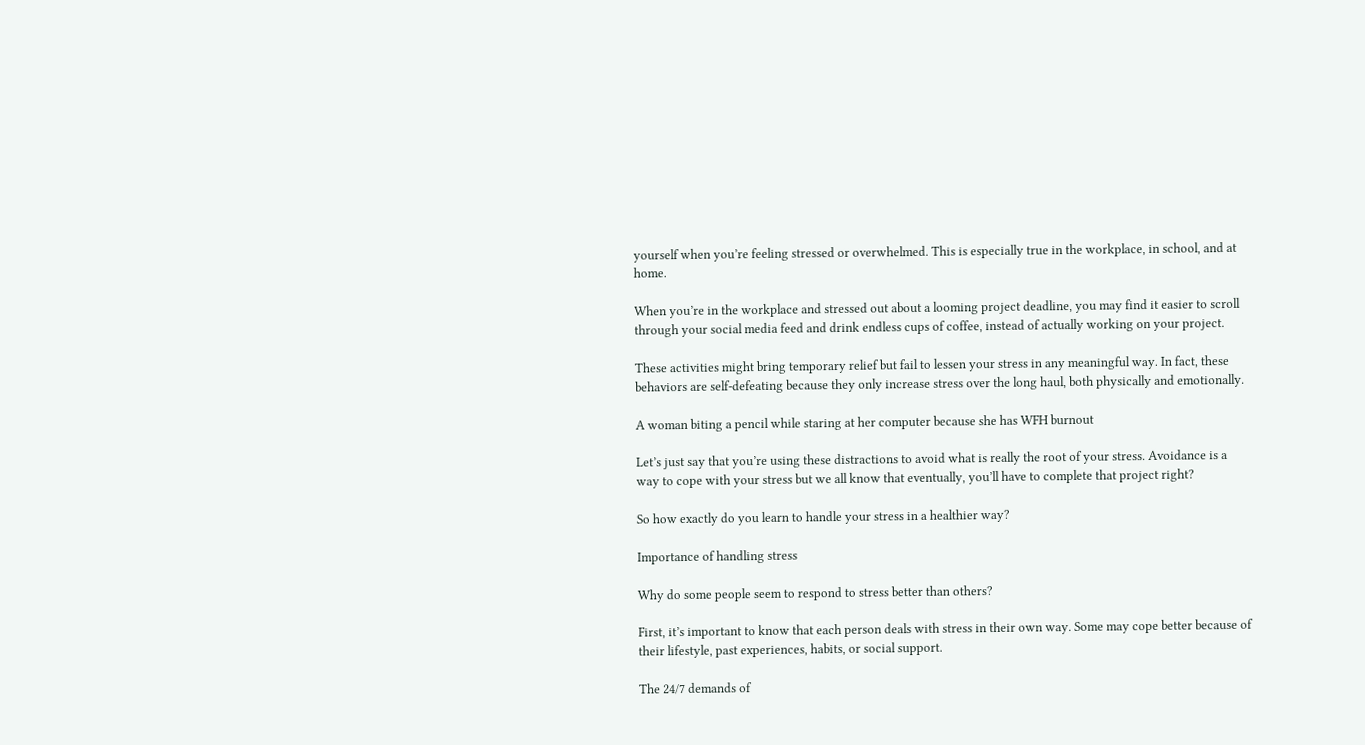yourself when you’re feeling stressed or overwhelmed. This is especially true in the workplace, in school, and at home.

When you’re in the workplace and stressed out about a looming project deadline, you may find it easier to scroll through your social media feed and drink endless cups of coffee, instead of actually working on your project.

These activities might bring temporary relief but fail to lessen your stress in any meaningful way. In fact, these behaviors are self-defeating because they only increase stress over the long haul, both physically and emotionally.

A woman biting a pencil while staring at her computer because she has WFH burnout

Let’s just say that you’re using these distractions to avoid what is really the root of your stress. Avoidance is a way to cope with your stress but we all know that eventually, you’ll have to complete that project right?

So how exactly do you learn to handle your stress in a healthier way?

Importance of handling stress

Why do some people seem to respond to stress better than others?

First, it’s important to know that each person deals with stress in their own way. Some may cope better because of their lifestyle, past experiences, habits, or social support.

The 24/7 demands of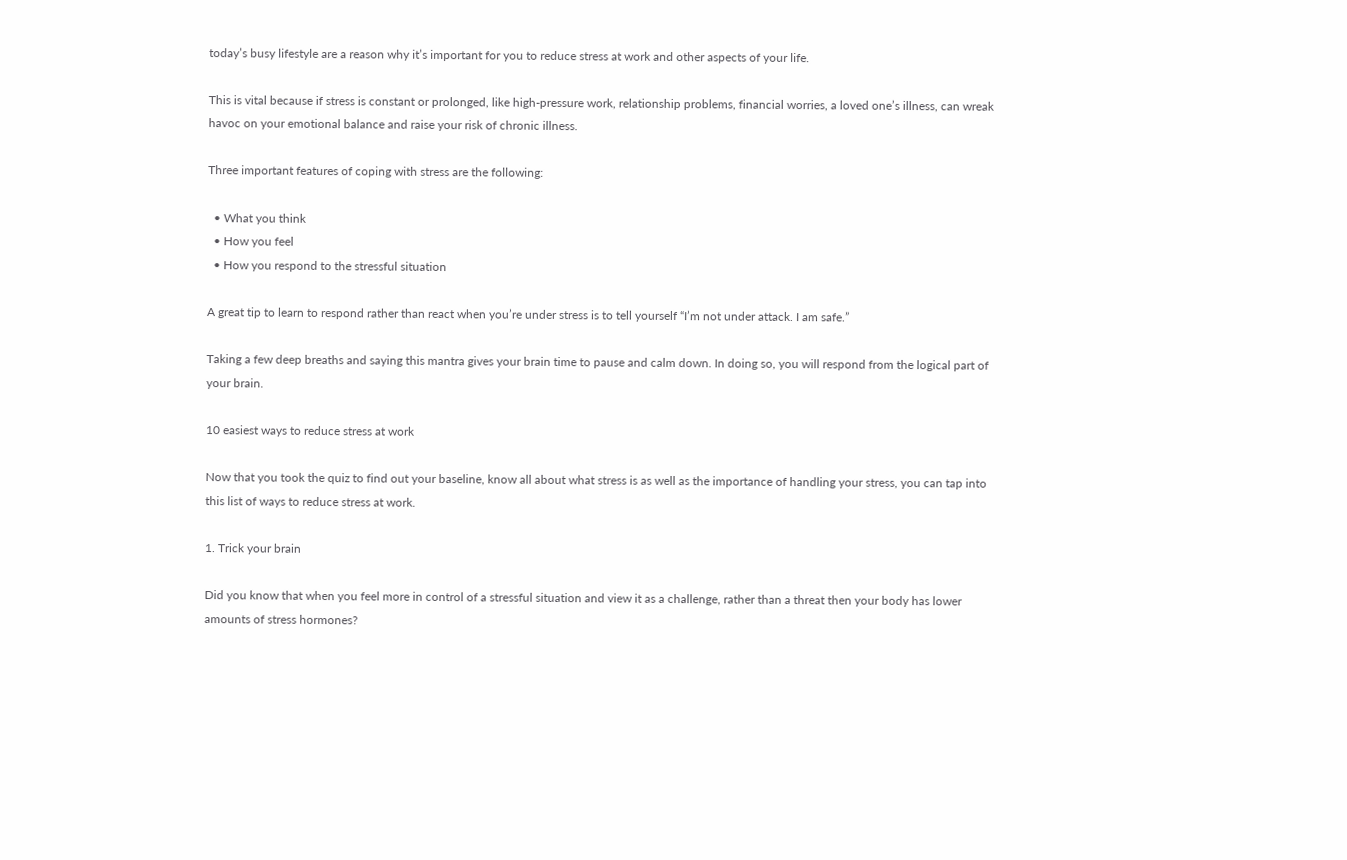today’s busy lifestyle are a reason why it’s important for you to reduce stress at work and other aspects of your life.

This is vital because if stress is constant or prolonged, like high-pressure work, relationship problems, financial worries, a loved one’s illness, can wreak havoc on your emotional balance and raise your risk of chronic illness.

Three important features of coping with stress are the following:

  • What you think
  • How you feel
  • How you respond to the stressful situation

A great tip to learn to respond rather than react when you’re under stress is to tell yourself “I’m not under attack. I am safe.”

Taking a few deep breaths and saying this mantra gives your brain time to pause and calm down. In doing so, you will respond from the logical part of your brain.

10 easiest ways to reduce stress at work

Now that you took the quiz to find out your baseline, know all about what stress is as well as the importance of handling your stress, you can tap into this list of ways to reduce stress at work.

1. Trick your brain

Did you know that when you feel more in control of a stressful situation and view it as a challenge, rather than a threat then your body has lower amounts of stress hormones?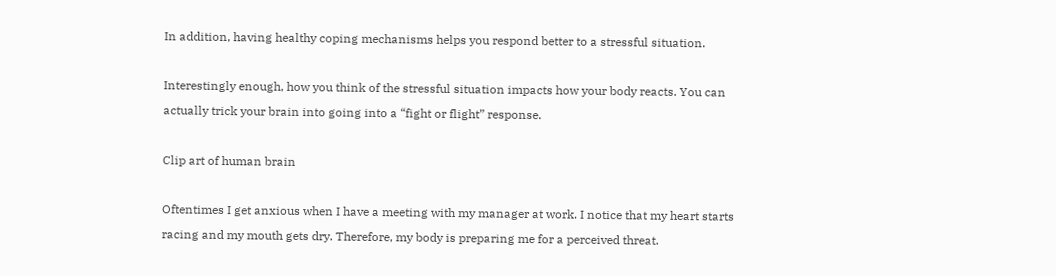In addition, having healthy coping mechanisms helps you respond better to a stressful situation.

Interestingly enough, how you think of the stressful situation impacts how your body reacts. You can actually trick your brain into going into a “fight or flight” response.

Clip art of human brain

Oftentimes I get anxious when I have a meeting with my manager at work. I notice that my heart starts racing and my mouth gets dry. Therefore, my body is preparing me for a perceived threat.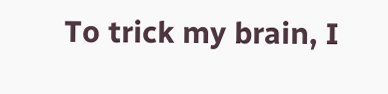To trick my brain, I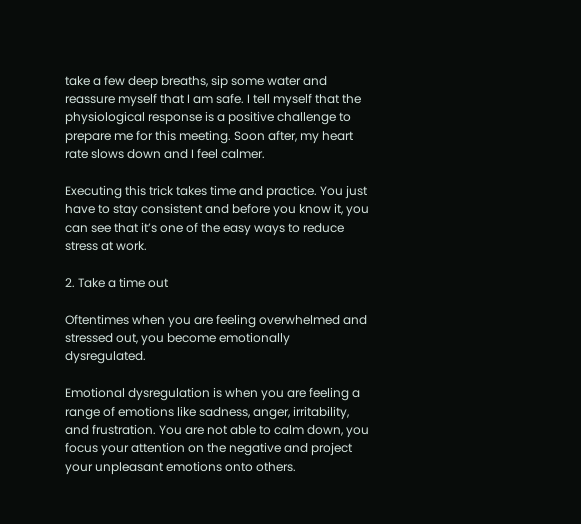take a few deep breaths, sip some water and reassure myself that I am safe. I tell myself that the physiological response is a positive challenge to prepare me for this meeting. Soon after, my heart rate slows down and I feel calmer.

Executing this trick takes time and practice. You just have to stay consistent and before you know it, you can see that it’s one of the easy ways to reduce stress at work.

2. Take a time out

Oftentimes when you are feeling overwhelmed and stressed out, you become emotionally dysregulated.

Emotional dysregulation is when you are feeling a range of emotions like sadness, anger, irritability, and frustration. You are not able to calm down, you focus your attention on the negative and project your unpleasant emotions onto others.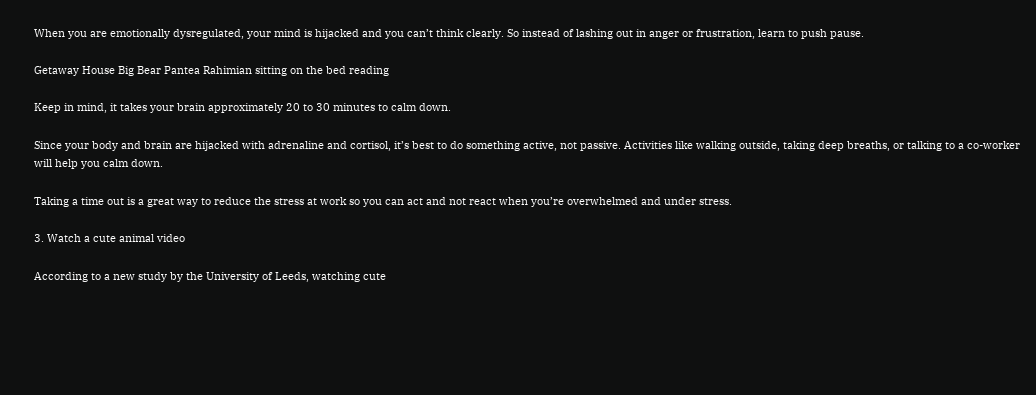When you are emotionally dysregulated, your mind is hijacked and you can’t think clearly. So instead of lashing out in anger or frustration, learn to push pause.

Getaway House Big Bear Pantea Rahimian sitting on the bed reading

Keep in mind, it takes your brain approximately 20 to 30 minutes to calm down.

Since your body and brain are hijacked with adrenaline and cortisol, it’s best to do something active, not passive. Activities like walking outside, taking deep breaths, or talking to a co-worker will help you calm down.

Taking a time out is a great way to reduce the stress at work so you can act and not react when you’re overwhelmed and under stress.

3. Watch a cute animal video

According to a new study by the University of Leeds, watching cute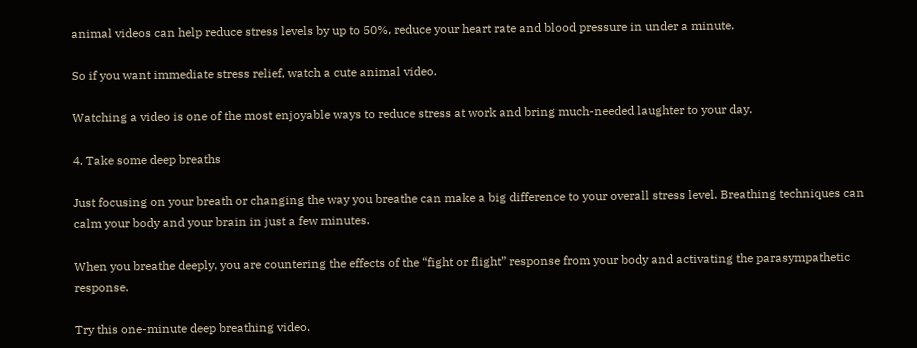animal videos can help reduce stress levels by up to 50%, reduce your heart rate and blood pressure in under a minute.

So if you want immediate stress relief, watch a cute animal video.

Watching a video is one of the most enjoyable ways to reduce stress at work and bring much-needed laughter to your day.

4. Take some deep breaths

Just focusing on your breath or changing the way you breathe can make a big difference to your overall stress level. Breathing techniques can calm your body and your brain in just a few minutes.

When you breathe deeply, you are countering the effects of the “fight or flight” response from your body and activating the parasympathetic response.

Try this one-minute deep breathing video.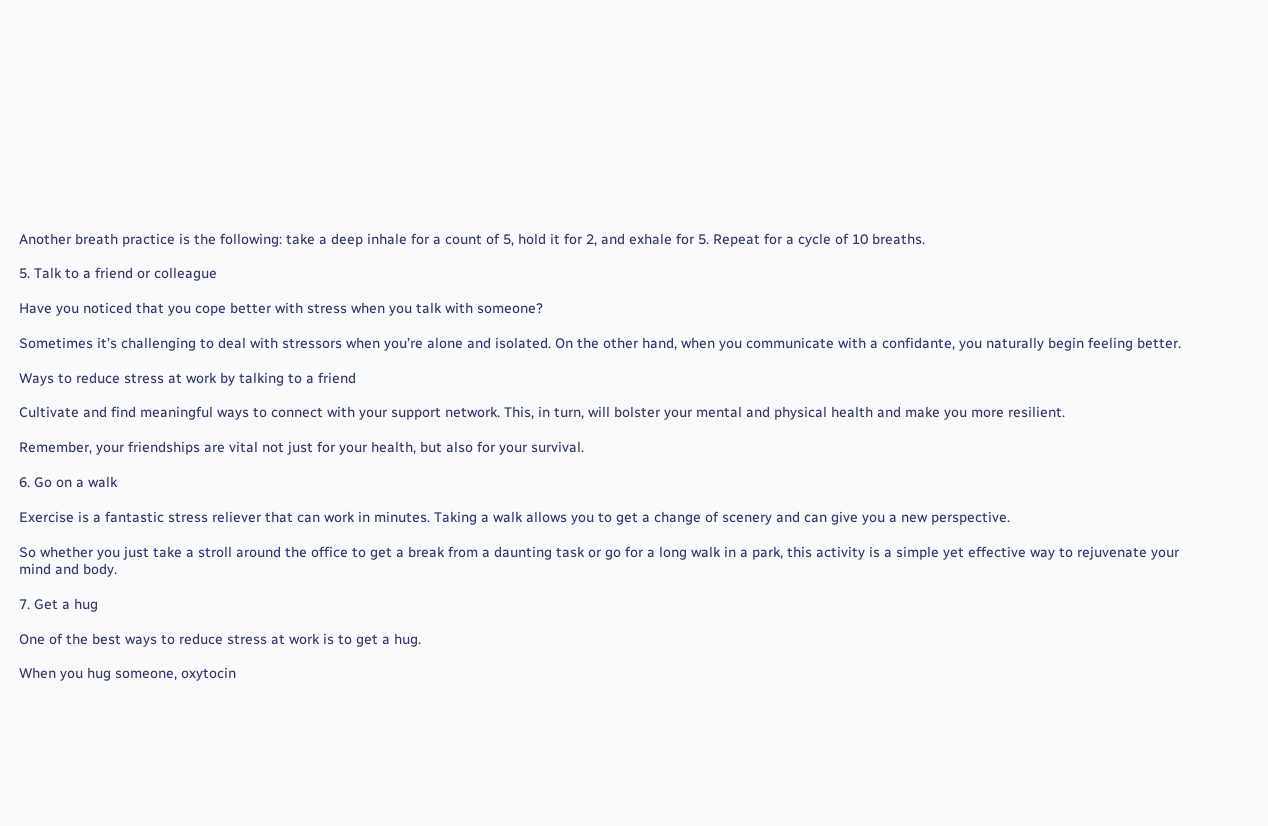Another breath practice is the following: take a deep inhale for a count of 5, hold it for 2, and exhale for 5. Repeat for a cycle of 10 breaths.

5. Talk to a friend or colleague

Have you noticed that you cope better with stress when you talk with someone?

Sometimes it’s challenging to deal with stressors when you’re alone and isolated. On the other hand, when you communicate with a confidante, you naturally begin feeling better.

Ways to reduce stress at work by talking to a friend

Cultivate and find meaningful ways to connect with your support network. This, in turn, will bolster your mental and physical health and make you more resilient.

Remember, your friendships are vital not just for your health, but also for your survival.

6. Go on a walk

Exercise is a fantastic stress reliever that can work in minutes. Taking a walk allows you to get a change of scenery and can give you a new perspective.

So whether you just take a stroll around the office to get a break from a daunting task or go for a long walk in a park, this activity is a simple yet effective way to rejuvenate your mind and body.

7. Get a hug

One of the best ways to reduce stress at work is to get a hug.

When you hug someone, oxytocin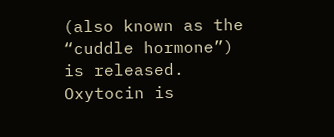(also known as the “cuddle hormone”) is released. Oxytocin is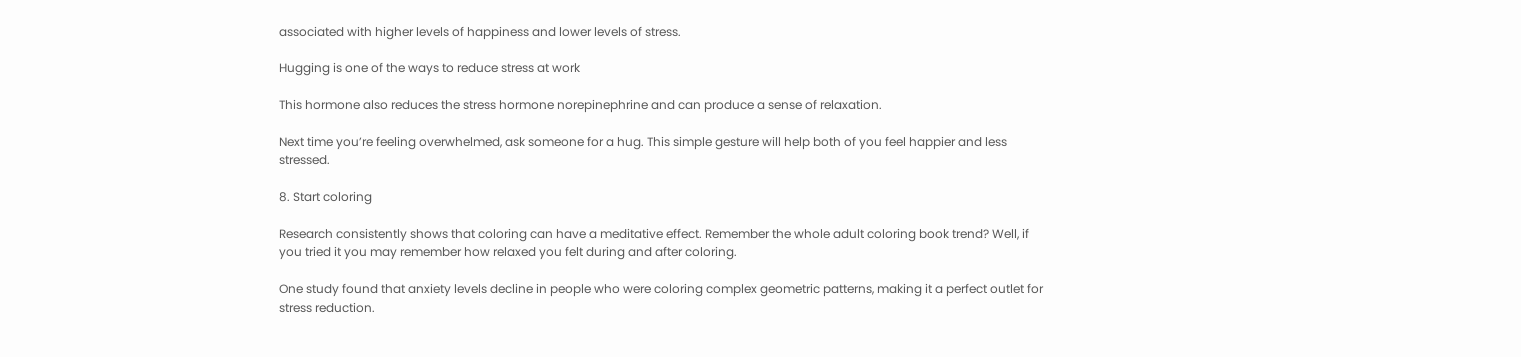associated with higher levels of happiness and lower levels of stress.

Hugging is one of the ways to reduce stress at work

This hormone also reduces the stress hormone norepinephrine and can produce a sense of relaxation.

Next time you’re feeling overwhelmed, ask someone for a hug. This simple gesture will help both of you feel happier and less stressed.

8. Start coloring

Research consistently shows that coloring can have a meditative effect. Remember the whole adult coloring book trend? Well, if you tried it you may remember how relaxed you felt during and after coloring.

One study found that anxiety levels decline in people who were coloring complex geometric patterns, making it a perfect outlet for stress reduction.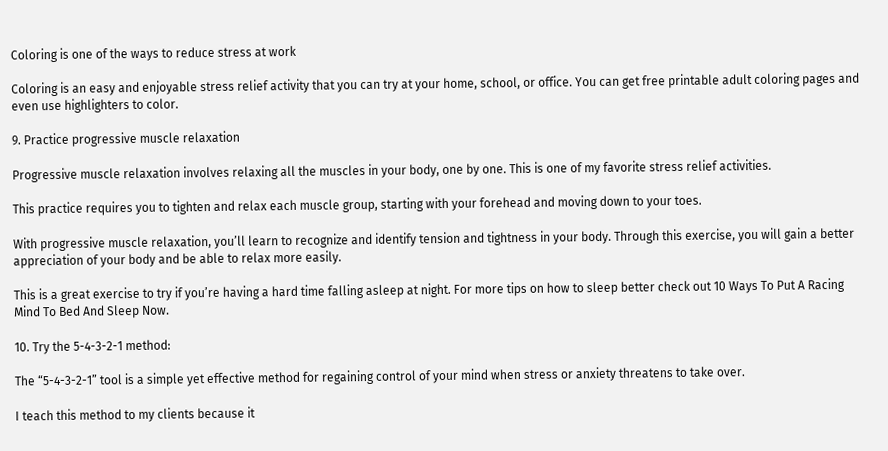Coloring is one of the ways to reduce stress at work

Coloring is an easy and enjoyable stress relief activity that you can try at your home, school, or office. You can get free printable adult coloring pages and even use highlighters to color.

9. Practice progressive muscle relaxation

Progressive muscle relaxation involves relaxing all the muscles in your body, one by one. This is one of my favorite stress relief activities.

This practice requires you to tighten and relax each muscle group, starting with your forehead and moving down to your toes.

With progressive muscle relaxation, you’ll learn to recognize and identify tension and tightness in your body. Through this exercise, you will gain a better appreciation of your body and be able to relax more easily.

This is a great exercise to try if you’re having a hard time falling asleep at night. For more tips on how to sleep better check out 10 Ways To Put A Racing Mind To Bed And Sleep Now.

10. Try the 5-4-3-2-1 method:

The “5-4-3-2-1” tool is a simple yet effective method for regaining control of your mind when stress or anxiety threatens to take over.

I teach this method to my clients because it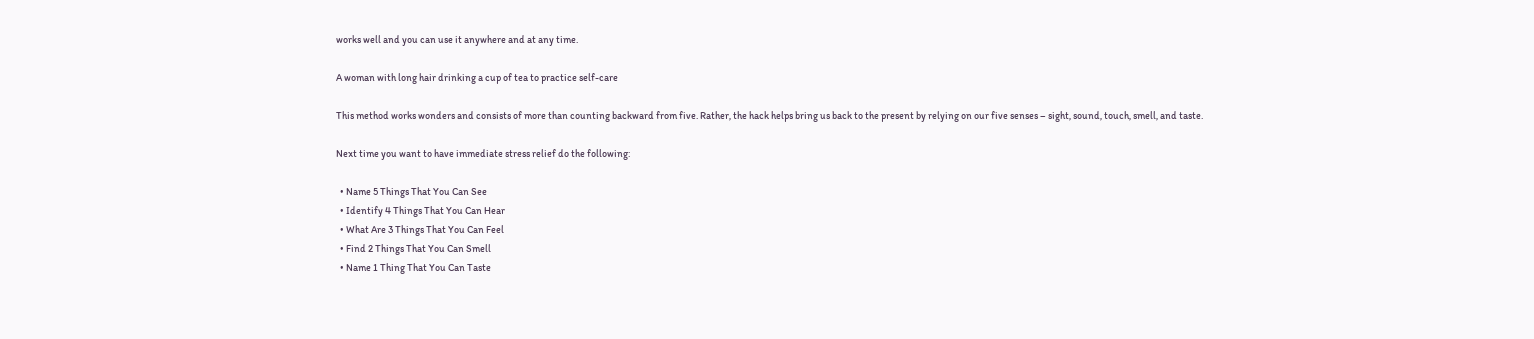works well and you can use it anywhere and at any time.

A woman with long hair drinking a cup of tea to practice self-care

This method works wonders and consists of more than counting backward from five. Rather, the hack helps bring us back to the present by relying on our five senses – sight, sound, touch, smell, and taste.

Next time you want to have immediate stress relief do the following:

  • Name 5 Things That You Can See
  • Identify 4 Things That You Can Hear
  • What Are 3 Things That You Can Feel
  • Find 2 Things That You Can Smell
  • Name 1 Thing That You Can Taste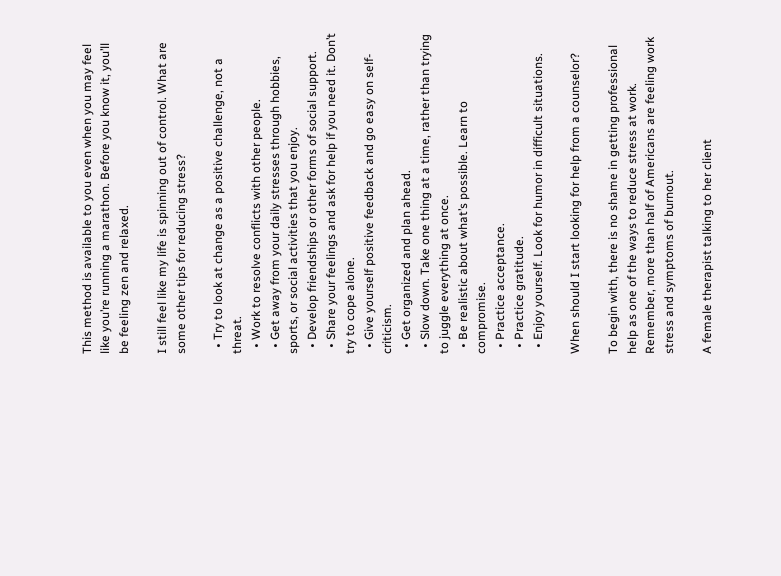This method is available to you even when you may feel like you’re running a marathon. Before you know it, you’ll be feeling zen and relaxed.

I still feel like my life is spinning out of control. What are some other tips for reducing stress?

  • Try to look at change as a positive challenge, not a threat.
  • Work to resolve conflicts with other people.
  • Get away from your daily stresses through hobbies, sports, or social activities that you enjoy.
  • Develop friendships or other forms of social support.
  • Share your feelings and ask for help if you need it. Don’t try to cope alone.
  • Give yourself positive feedback and go easy on self-criticism.
  • Get organized and plan ahead.
  • Slow down. Take one thing at a time, rather than trying to juggle everything at once.
  • Be realistic about what’s possible. Learn to compromise.
  • Practice acceptance.
  • Practice gratitude.
  • Enjoy yourself. Look for humor in difficult situations.

When should I start looking for help from a counselor?

To begin with, there is no shame in getting professional help as one of the ways to reduce stress at work. Remember, more than half of Americans are feeling work stress and symptoms of burnout.

A female therapist talking to her client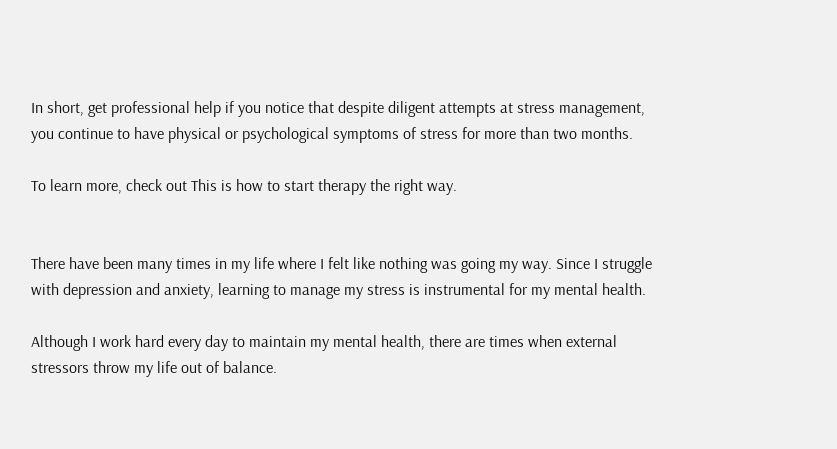In short, get professional help if you notice that despite diligent attempts at stress management, you continue to have physical or psychological symptoms of stress for more than two months.

To learn more, check out This is how to start therapy the right way.


There have been many times in my life where I felt like nothing was going my way. Since I struggle with depression and anxiety, learning to manage my stress is instrumental for my mental health.

Although I work hard every day to maintain my mental health, there are times when external stressors throw my life out of balance.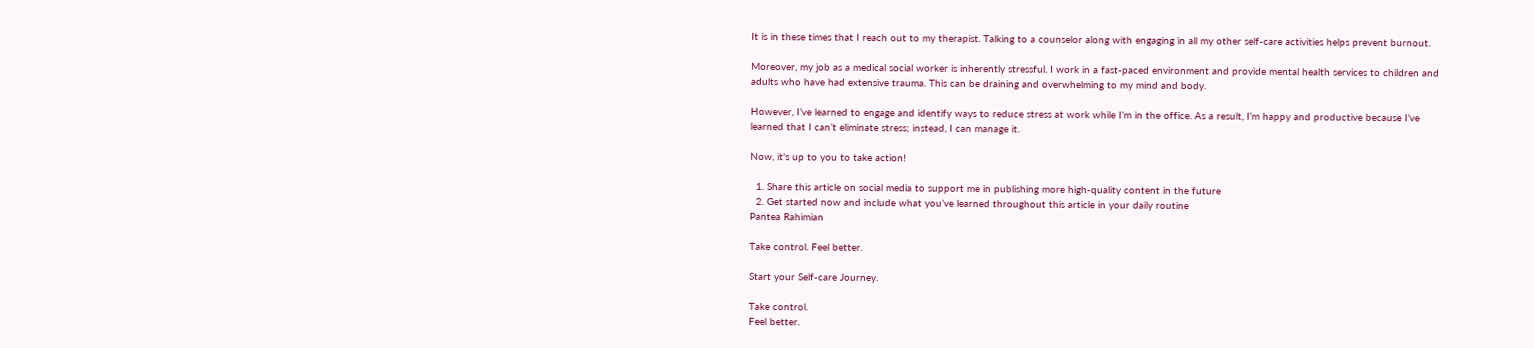It is in these times that I reach out to my therapist. Talking to a counselor along with engaging in all my other self-care activities helps prevent burnout.

Moreover, my job as a medical social worker is inherently stressful. I work in a fast-paced environment and provide mental health services to children and adults who have had extensive trauma. This can be draining and overwhelming to my mind and body.

However, I’ve learned to engage and identify ways to reduce stress at work while I’m in the office. As a result, I’m happy and productive because I’ve learned that I can’t eliminate stress; instead, I can manage it.

Now, it's up to you to take action!

  1. Share this article on social media to support me in publishing more high-quality content in the future
  2. Get started now and include what you’ve learned throughout this article in your daily routine
Pantea Rahimian

Take control. Feel better.

Start your Self-care Journey.

Take control.
Feel better.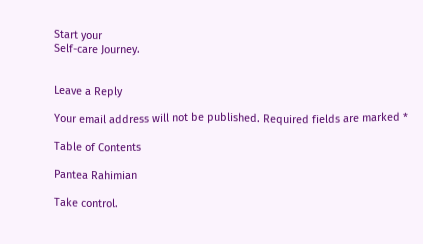Start your
Self-care Journey.


Leave a Reply

Your email address will not be published. Required fields are marked *

Table of Contents

Pantea Rahimian

Take control.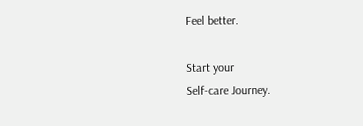Feel better.

Start your
Self-care Journey.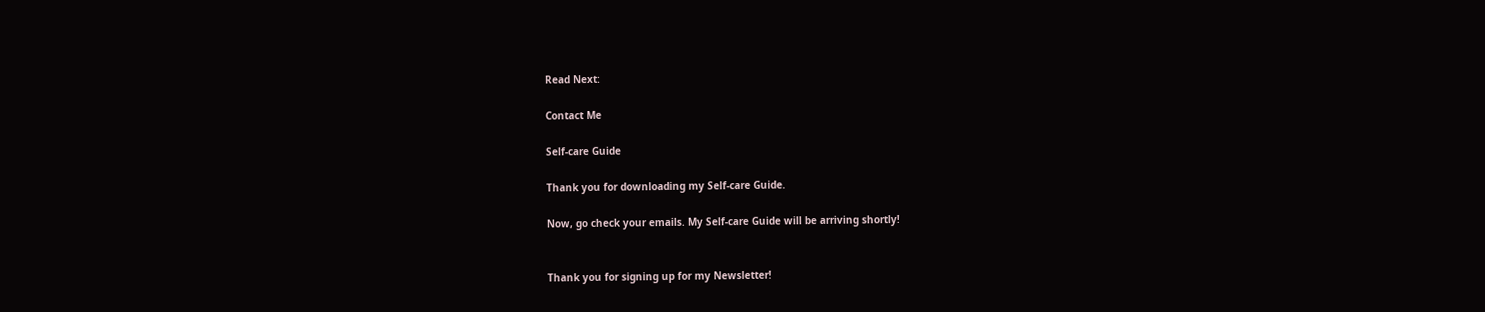Read Next:

Contact Me

Self-care Guide

Thank you for downloading my Self-care Guide.

Now, go check your emails. My Self-care Guide will be arriving shortly!


Thank you for signing up for my Newsletter!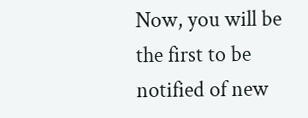Now, you will be the first to be notified of new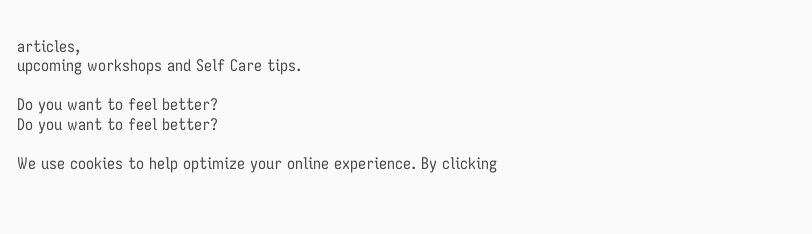articles,
upcoming workshops and Self Care tips.

Do you want to feel better?
Do you want to feel better?

We use cookies to help optimize your online experience. By clicking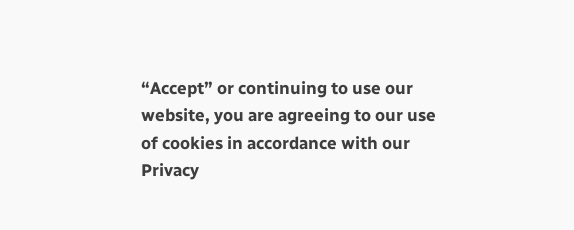“Accept” or continuing to use our website, you are agreeing to our use of cookies in accordance with our Privacy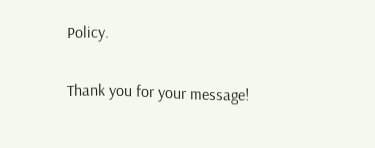Policy.

Thank you for your message!